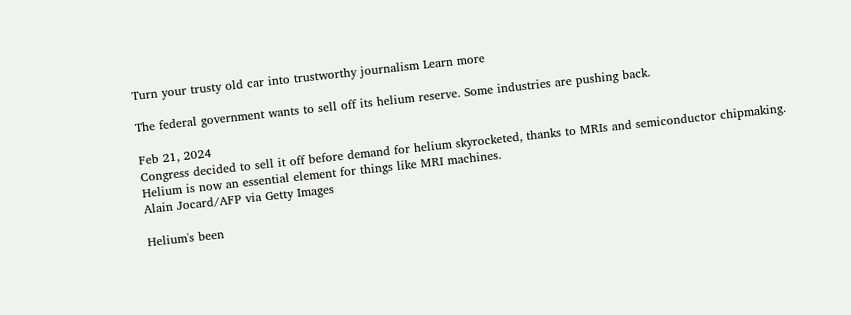Turn your trusty old car into trustworthy journalism Learn more

The federal government wants to sell off its helium reserve. Some industries are pushing back.

Feb 21, 2024
Congress decided to sell it off before demand for helium skyrocketed, thanks to MRIs and semiconductor chipmaking.
Helium is now an essential element for things like MRI machines.
Alain Jocard/AFP via Getty Images

Helium's been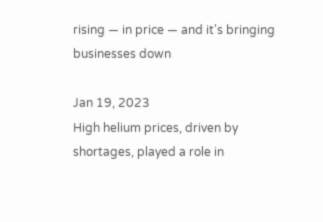rising — in price — and it's bringing businesses down

Jan 19, 2023
High helium prices, driven by shortages, played a role in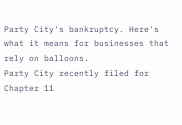Party City's bankruptcy. Here's what it means for businesses that rely on balloons.
Party City recently filed for Chapter 11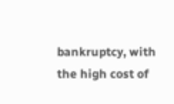bankruptcy, with the high cost of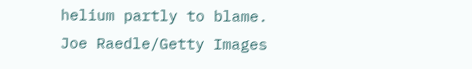helium partly to blame.
Joe Raedle/Getty Images